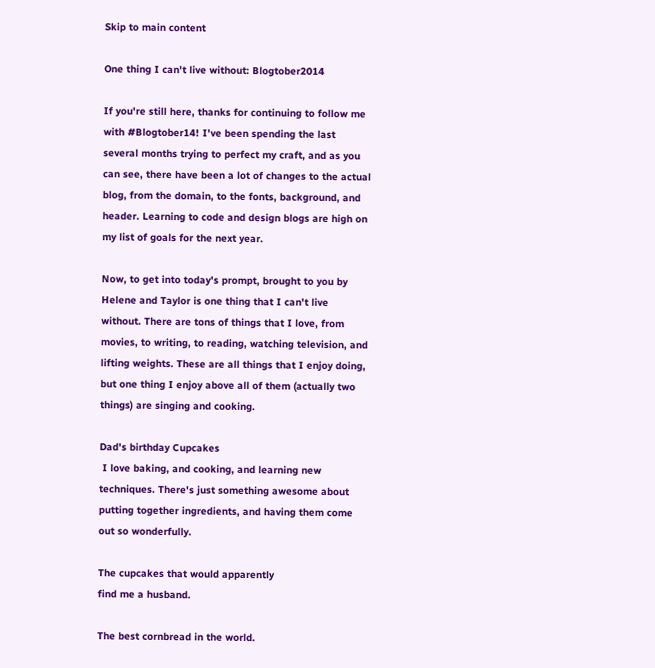Skip to main content

One thing I can't live without: Blogtober2014

If you're still here, thanks for continuing to follow me with #Blogtober14! I've been spending the last several months trying to perfect my craft, and as you can see, there have been a lot of changes to the actual blog, from the domain, to the fonts, background, and header. Learning to code and design blogs are high on my list of goals for the next year.

Now, to get into today's prompt, brought to you by Helene and Taylor is one thing that I can't live without. There are tons of things that I love, from movies, to writing, to reading, watching television, and lifting weights. These are all things that I enjoy doing, but one thing I enjoy above all of them (actually two things) are singing and cooking.

Dad's birthday Cupcakes
 I love baking, and cooking, and learning new techniques. There's just something awesome about putting together ingredients, and having them come out so wonderfully.

The cupcakes that would apparently
find me a husband.

The best cornbread in the world.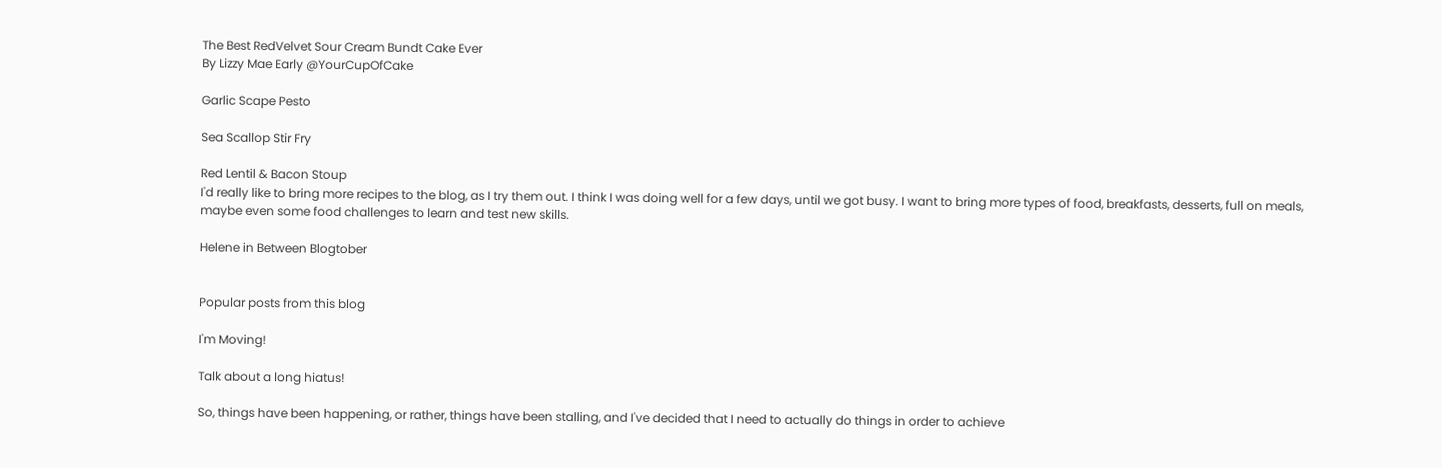The Best RedVelvet Sour Cream Bundt Cake Ever
By Lizzy Mae Early @YourCupOfCake

Garlic Scape Pesto

Sea Scallop Stir Fry

Red Lentil & Bacon Stoup
I'd really like to bring more recipes to the blog, as I try them out. I think I was doing well for a few days, until we got busy. I want to bring more types of food, breakfasts, desserts, full on meals, maybe even some food challenges to learn and test new skills.

Helene in Between Blogtober


Popular posts from this blog

I'm Moving!

Talk about a long hiatus!

So, things have been happening, or rather, things have been stalling, and I've decided that I need to actually do things in order to achieve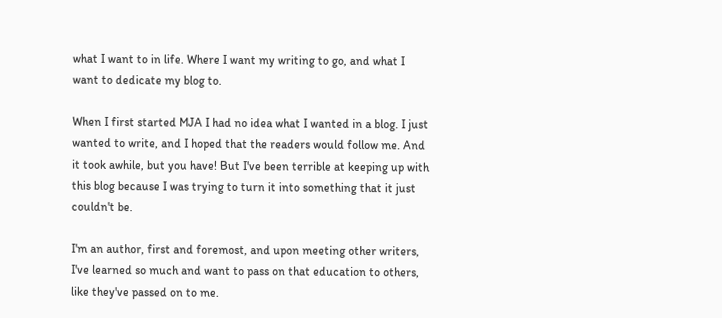what I want to in life. Where I want my writing to go, and what I want to dedicate my blog to.

When I first started MJA I had no idea what I wanted in a blog. I just wanted to write, and I hoped that the readers would follow me. And it took awhile, but you have! But I've been terrible at keeping up with this blog because I was trying to turn it into something that it just couldn't be.

I'm an author, first and foremost, and upon meeting other writers, I've learned so much and want to pass on that education to others, like they've passed on to me.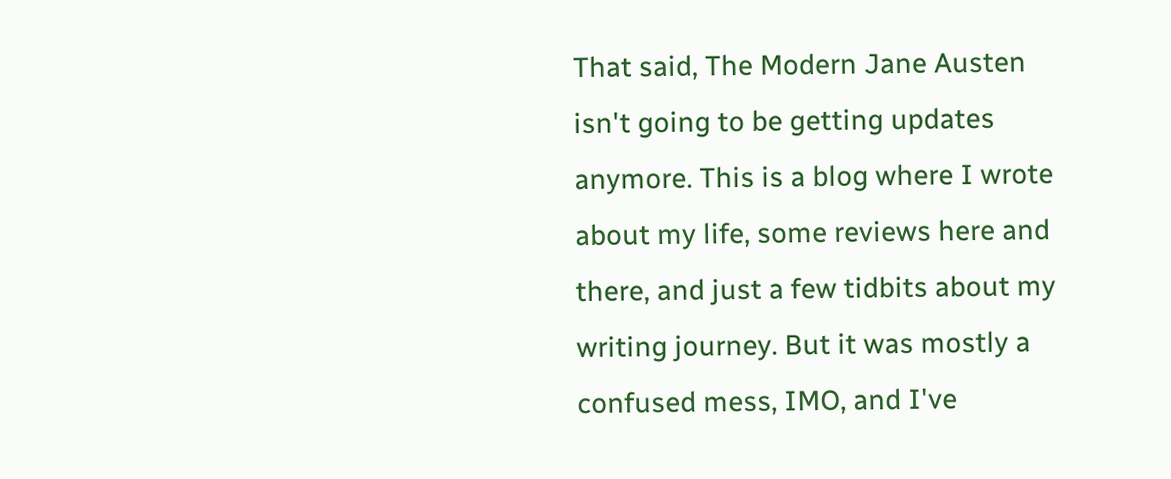That said, The Modern Jane Austen isn't going to be getting updates anymore. This is a blog where I wrote about my life, some reviews here and there, and just a few tidbits about my writing journey. But it was mostly a confused mess, IMO, and I've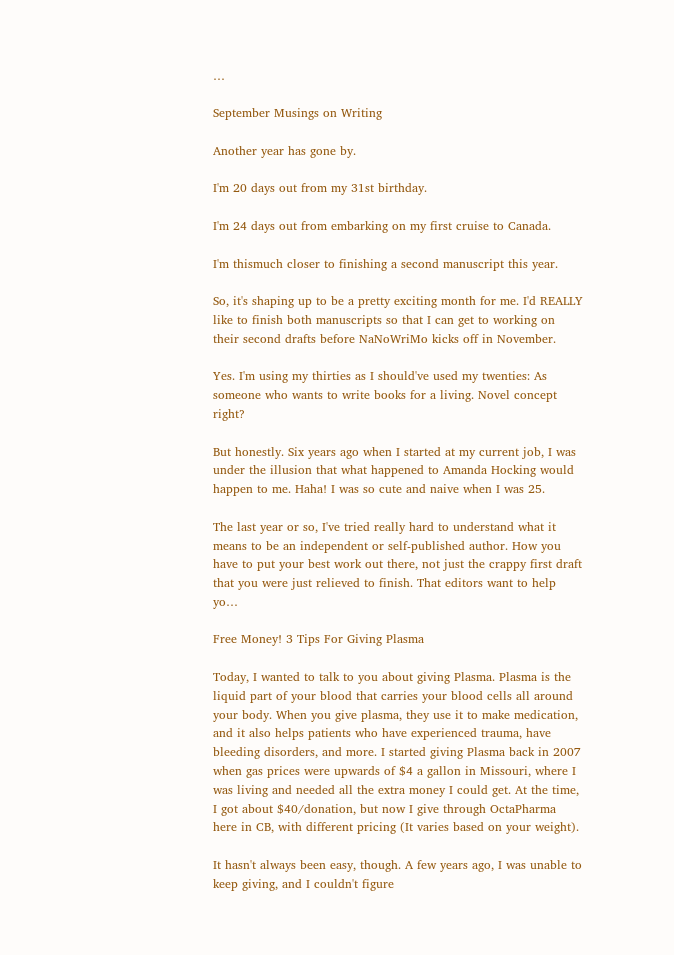…

September Musings on Writing

Another year has gone by.

I'm 20 days out from my 31st birthday.

I'm 24 days out from embarking on my first cruise to Canada.

I'm thismuch closer to finishing a second manuscript this year.

So, it's shaping up to be a pretty exciting month for me. I'd REALLY like to finish both manuscripts so that I can get to working on their second drafts before NaNoWriMo kicks off in November.

Yes. I'm using my thirties as I should've used my twenties: As someone who wants to write books for a living. Novel concept right?

But honestly. Six years ago when I started at my current job, I was under the illusion that what happened to Amanda Hocking would happen to me. Haha! I was so cute and naive when I was 25.

The last year or so, I've tried really hard to understand what it means to be an independent or self-published author. How you have to put your best work out there, not just the crappy first draft that you were just relieved to finish. That editors want to help yo…

Free Money! 3 Tips For Giving Plasma

Today, I wanted to talk to you about giving Plasma. Plasma is the liquid part of your blood that carries your blood cells all around your body. When you give plasma, they use it to make medication, and it also helps patients who have experienced trauma, have bleeding disorders, and more. I started giving Plasma back in 2007 when gas prices were upwards of $4 a gallon in Missouri, where I was living and needed all the extra money I could get. At the time, I got about $40/donation, but now I give through OctaPharma here in CB, with different pricing (It varies based on your weight).

It hasn't always been easy, though. A few years ago, I was unable to keep giving, and I couldn't figure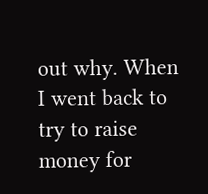out why. When I went back to try to raise money for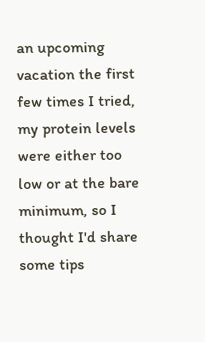an upcoming vacation the first few times I tried, my protein levels were either too low or at the bare minimum, so I thought I'd share some tips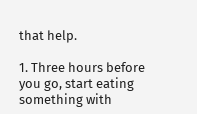that help.

1. Three hours before you go, start eating something with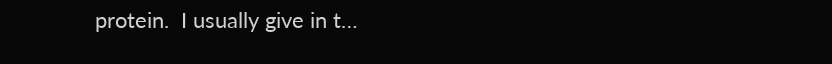protein.  I usually give in t…